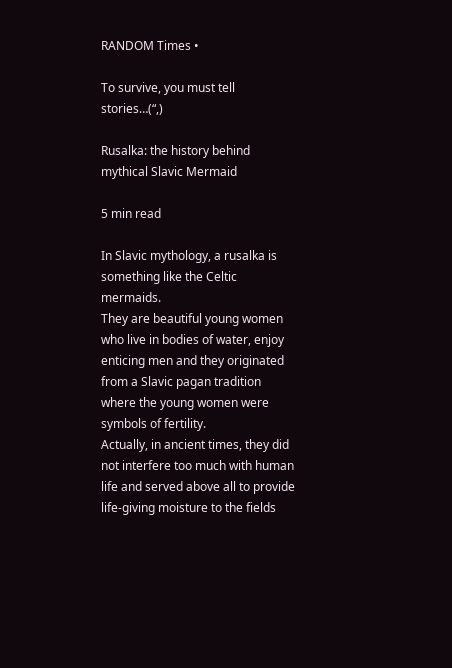RANDOM Times •

To survive, you must tell stories…(“,)

Rusalka: the history behind mythical Slavic Mermaid

5 min read

In Slavic mythology, a rusalka is something like the Celtic mermaids.
They are beautiful young women who live in bodies of water, enjoy enticing men and they originated from a Slavic pagan tradition where the young women were symbols of fertility.
Actually, in ancient times, they did not interfere too much with human life and served above all to provide life-giving moisture to the fields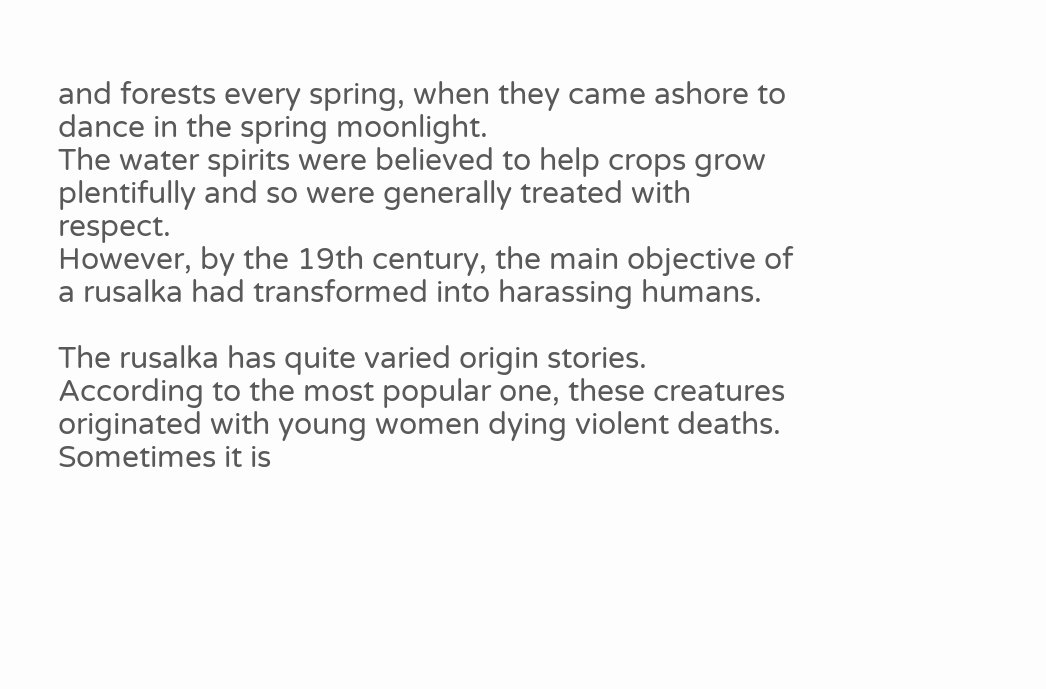and forests every spring, when they came ashore to dance in the spring moonlight.
The water spirits were believed to help crops grow plentifully and so were generally treated with respect.
However, by the 19th century, the main objective of a rusalka had transformed into harassing humans.

The rusalka has quite varied origin stories.
According to the most popular one, these creatures originated with young women dying violent deaths. Sometimes it is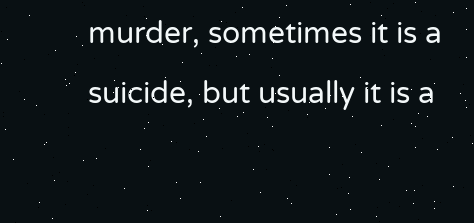murder, sometimes it is a suicide, but usually it is a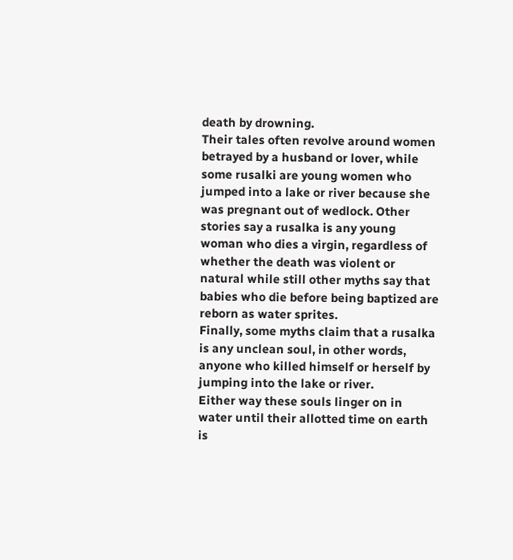death by drowning.
Their tales often revolve around women betrayed by a husband or lover, while some rusalki are young women who jumped into a lake or river because she was pregnant out of wedlock. Other stories say a rusalka is any young woman who dies a virgin, regardless of whether the death was violent or natural while still other myths say that babies who die before being baptized are reborn as water sprites.
Finally, some myths claim that a rusalka is any unclean soul, in other words, anyone who killed himself or herself by jumping into the lake or river.
Either way these souls linger on in water until their allotted time on earth is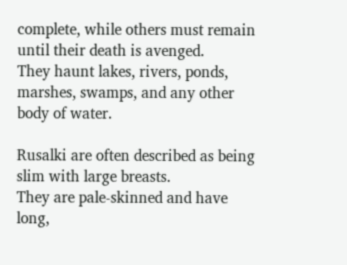complete, while others must remain until their death is avenged.
They haunt lakes, rivers, ponds, marshes, swamps, and any other body of water.

Rusalki are often described as being slim with large breasts.
They are pale-skinned and have long,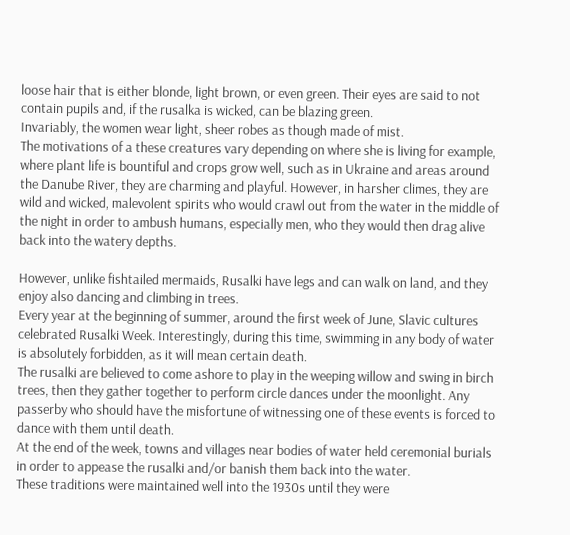loose hair that is either blonde, light brown, or even green. Their eyes are said to not contain pupils and, if the rusalka is wicked, can be blazing green.
Invariably, the women wear light, sheer robes as though made of mist.
The motivations of a these creatures vary depending on where she is living for example, where plant life is bountiful and crops grow well, such as in Ukraine and areas around the Danube River, they are charming and playful. However, in harsher climes, they are wild and wicked, malevolent spirits who would crawl out from the water in the middle of the night in order to ambush humans, especially men, who they would then drag alive back into the watery depths.

However, unlike fishtailed mermaids, Rusalki have legs and can walk on land, and they enjoy also dancing and climbing in trees.
Every year at the beginning of summer, around the first week of June, Slavic cultures celebrated Rusalki Week. Interestingly, during this time, swimming in any body of water is absolutely forbidden, as it will mean certain death.
The rusalki are believed to come ashore to play in the weeping willow and swing in birch trees, then they gather together to perform circle dances under the moonlight. Any passerby who should have the misfortune of witnessing one of these events is forced to dance with them until death.
At the end of the week, towns and villages near bodies of water held ceremonial burials in order to appease the rusalki and/or banish them back into the water.
These traditions were maintained well into the 1930s until they were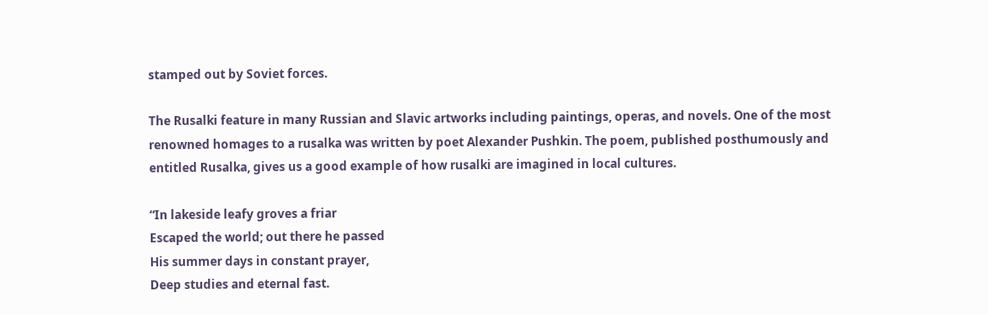stamped out by Soviet forces.

The Rusalki feature in many Russian and Slavic artworks including paintings, operas, and novels. One of the most renowned homages to a rusalka was written by poet Alexander Pushkin. The poem, published posthumously and entitled Rusalka, gives us a good example of how rusalki are imagined in local cultures.

“In lakeside leafy groves a friar
Escaped the world; out there he passed
His summer days in constant prayer,
Deep studies and eternal fast.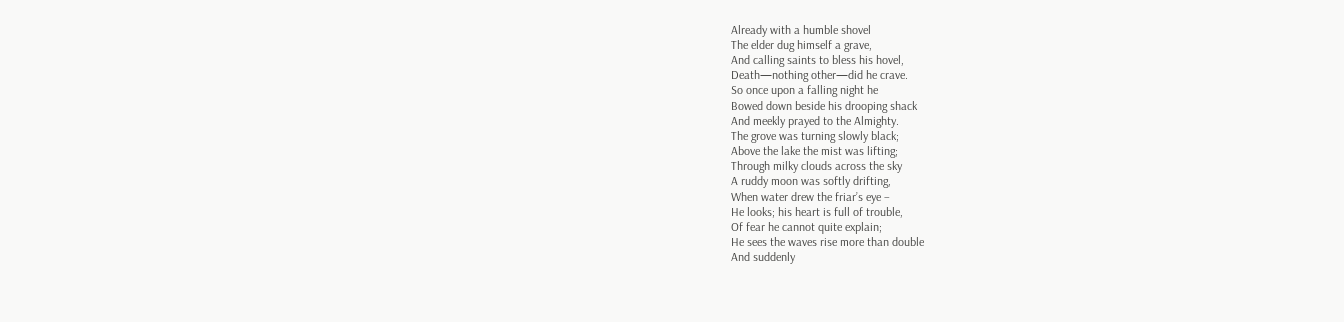Already with a humble shovel
The elder dug himself a grave,
And calling saints to bless his hovel,
Death—nothing other—did he crave.
So once upon a falling night he
Bowed down beside his drooping shack
And meekly prayed to the Almighty.
The grove was turning slowly black;
Above the lake the mist was lifting;
Through milky clouds across the sky
A ruddy moon was softly drifting,
When water drew the friar’s eye –
He looks; his heart is full of trouble,
Of fear he cannot quite explain;
He sees the waves rise more than double
And suddenly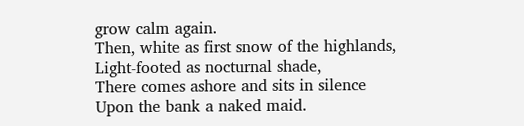grow calm again.
Then, white as first snow of the highlands,
Light-footed as nocturnal shade,
There comes ashore and sits in silence
Upon the bank a naked maid.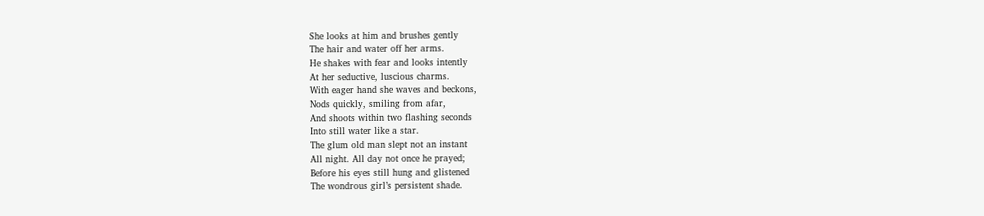She looks at him and brushes gently
The hair and water off her arms.
He shakes with fear and looks intently
At her seductive, luscious charms.
With eager hand she waves and beckons,
Nods quickly, smiling from afar,
And shoots within two flashing seconds
Into still water like a star.
The glum old man slept not an instant
All night. All day not once he prayed;
Before his eyes still hung and glistened
The wondrous girl’s persistent shade.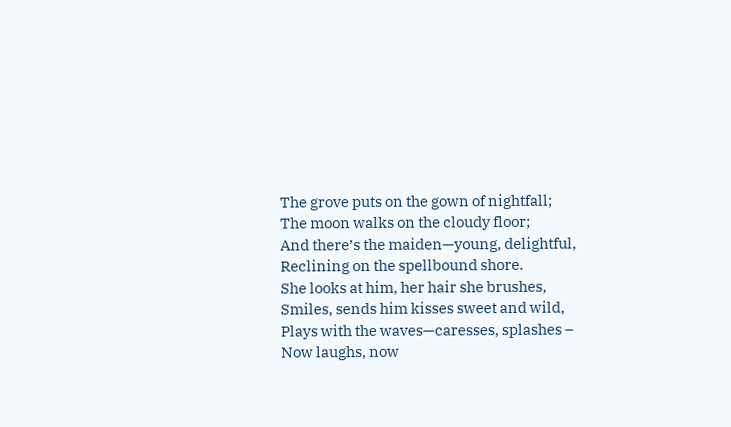The grove puts on the gown of nightfall;
The moon walks on the cloudy floor;
And there’s the maiden—young, delightful,
Reclining on the spellbound shore.
She looks at him, her hair she brushes,
Smiles, sends him kisses sweet and wild,
Plays with the waves—caresses, splashes –
Now laughs, now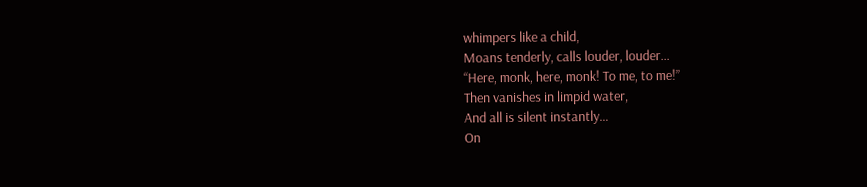whimpers like a child,
Moans tenderly, calls louder, louder…
“Here, monk, here, monk! To me, to me!”
Then vanishes in limpid water,
And all is silent instantly…
On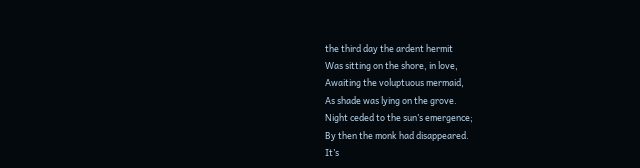the third day the ardent hermit
Was sitting on the shore, in love,
Awaiting the voluptuous mermaid,
As shade was lying on the grove.
Night ceded to the sun’s emergence;
By then the monk had disappeared.
It’s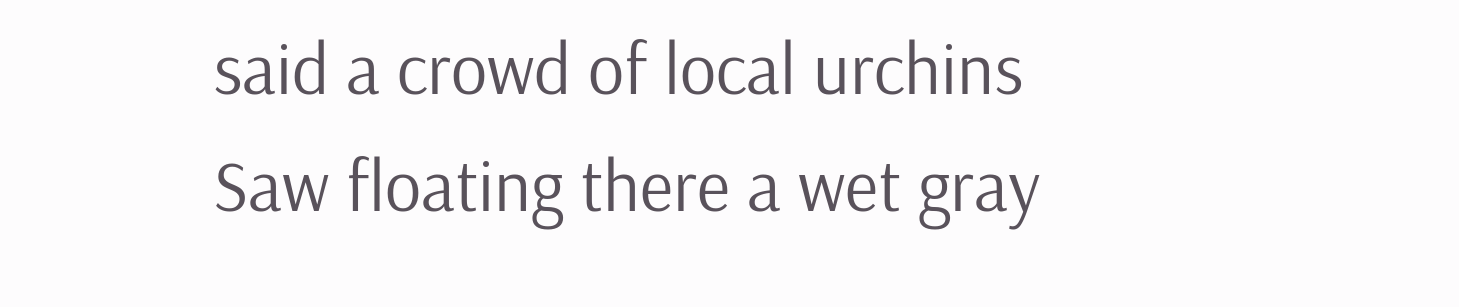said a crowd of local urchins
Saw floating there a wet gray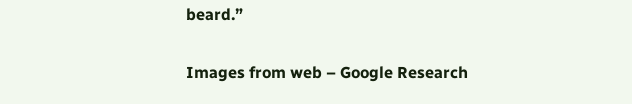beard.”

Images from web – Google Research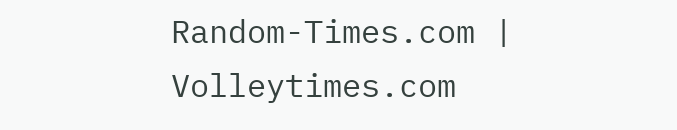Random-Times.com | Volleytimes.com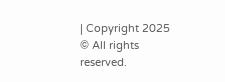| Copyright 2025 © All rights reserved.